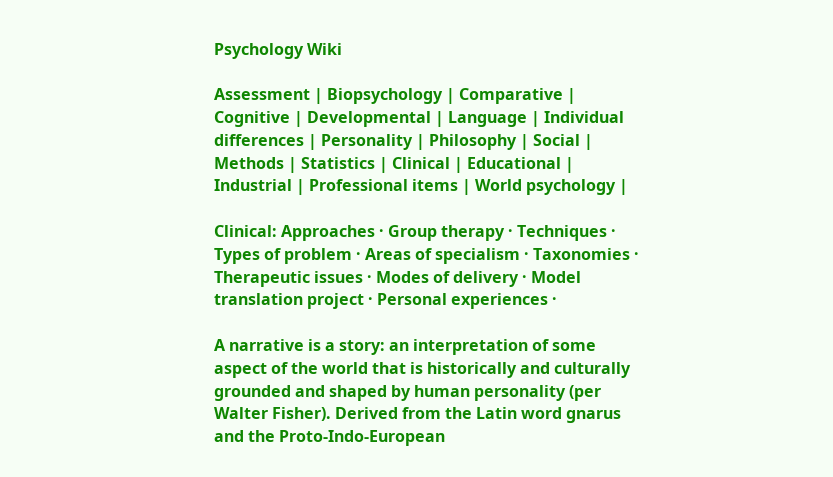Psychology Wiki

Assessment | Biopsychology | Comparative | Cognitive | Developmental | Language | Individual differences | Personality | Philosophy | Social |
Methods | Statistics | Clinical | Educational | Industrial | Professional items | World psychology |

Clinical: Approaches · Group therapy · Techniques · Types of problem · Areas of specialism · Taxonomies · Therapeutic issues · Modes of delivery · Model translation project · Personal experiences ·

A narrative is a story: an interpretation of some aspect of the world that is historically and culturally grounded and shaped by human personality (per Walter Fisher). Derived from the Latin word gnarus and the Proto-Indo-European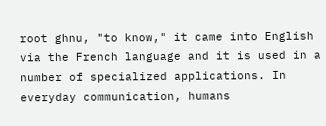root ghnu, "to know," it came into English via the French language and it is used in a number of specialized applications. In everyday communication, humans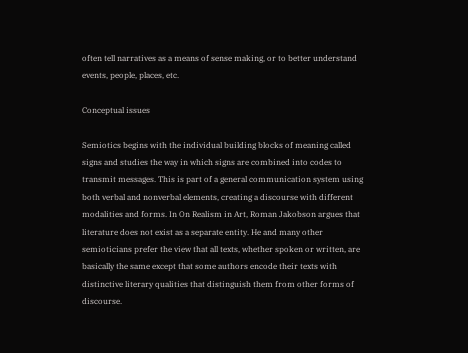often tell narratives as a means of sense making, or to better understand events, people, places, etc.

Conceptual issues

Semiotics begins with the individual building blocks of meaning called signs and studies the way in which signs are combined into codes to transmit messages. This is part of a general communication system using both verbal and nonverbal elements, creating a discourse with different modalities and forms. In On Realism in Art, Roman Jakobson argues that literature does not exist as a separate entity. He and many other semioticians prefer the view that all texts, whether spoken or written, are basically the same except that some authors encode their texts with distinctive literary qualities that distinguish them from other forms of discourse.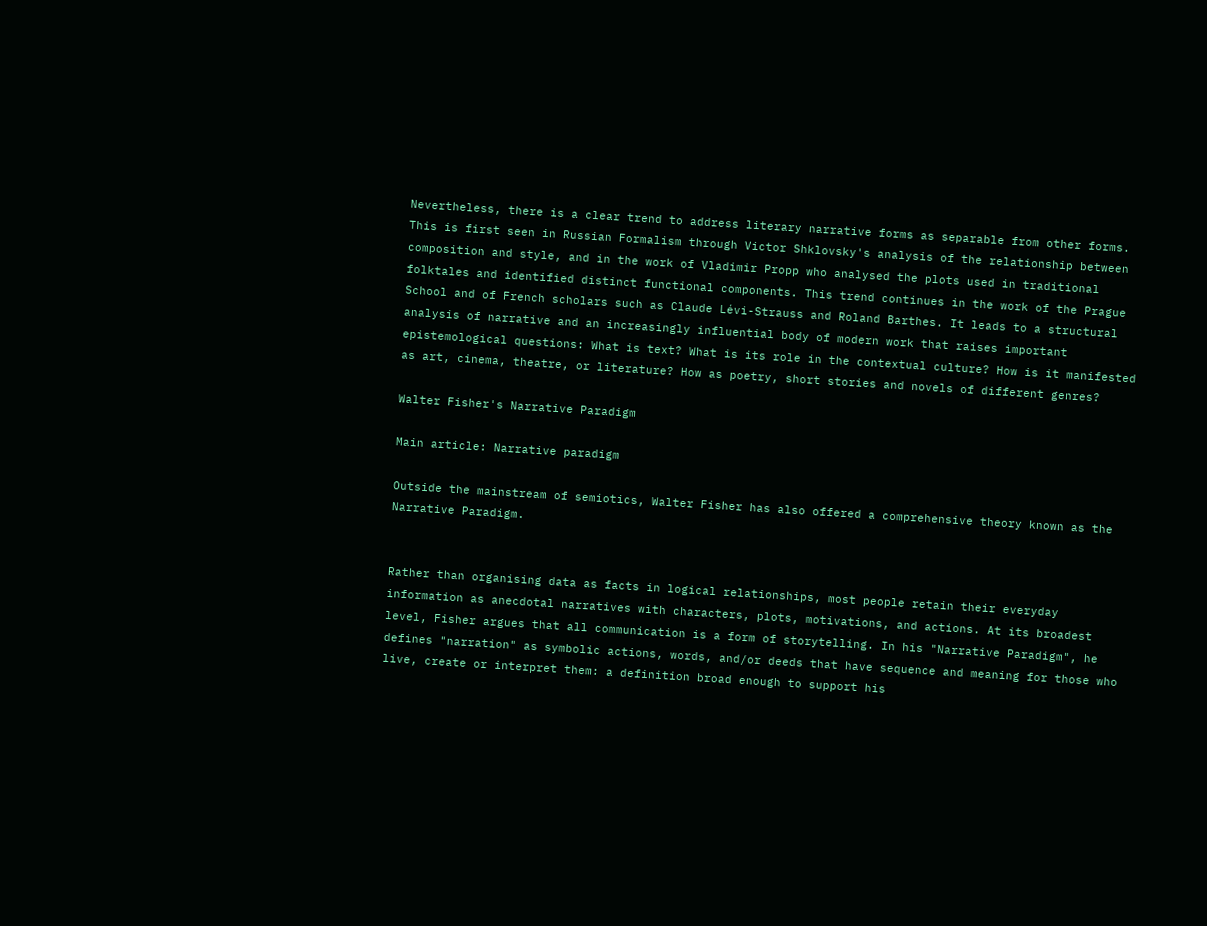Nevertheless, there is a clear trend to address literary narrative forms as separable from other forms. This is first seen in Russian Formalism through Victor Shklovsky's analysis of the relationship between composition and style, and in the work of Vladimir Propp who analysed the plots used in traditional folktales and identified distinct functional components. This trend continues in the work of the Prague School and of French scholars such as Claude Lévi-Strauss and Roland Barthes. It leads to a structural analysis of narrative and an increasingly influential body of modern work that raises important epistemological questions: What is text? What is its role in the contextual culture? How is it manifested as art, cinema, theatre, or literature? How as poetry, short stories and novels of different genres?

Walter Fisher's Narrative Paradigm

Main article: Narrative paradigm

Outside the mainstream of semiotics, Walter Fisher has also offered a comprehensive theory known as the Narrative Paradigm.


Rather than organising data as facts in logical relationships, most people retain their everyday information as anecdotal narratives with characters, plots, motivations, and actions. At its broadest level, Fisher argues that all communication is a form of storytelling. In his "Narrative Paradigm", he defines "narration" as symbolic actions, words, and/or deeds that have sequence and meaning for those who live, create or interpret them: a definition broad enough to support his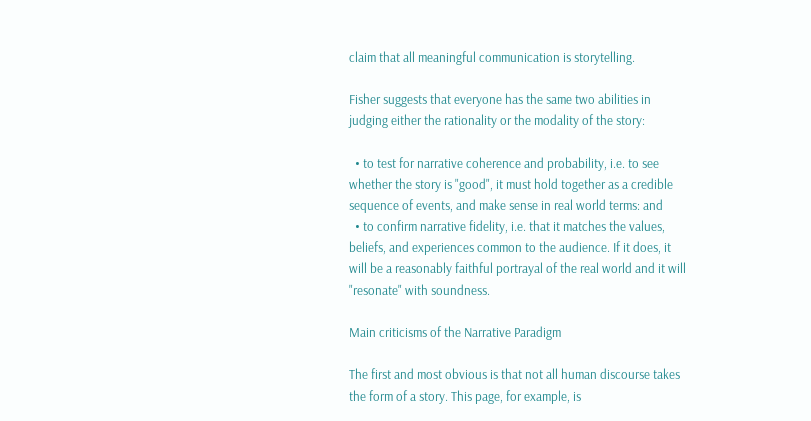claim that all meaningful communication is storytelling.

Fisher suggests that everyone has the same two abilities in judging either the rationality or the modality of the story:

  • to test for narrative coherence and probability, i.e. to see whether the story is "good", it must hold together as a credible sequence of events, and make sense in real world terms: and
  • to confirm narrative fidelity, i.e. that it matches the values, beliefs, and experiences common to the audience. If it does, it will be a reasonably faithful portrayal of the real world and it will "resonate" with soundness.

Main criticisms of the Narrative Paradigm

The first and most obvious is that not all human discourse takes the form of a story. This page, for example, is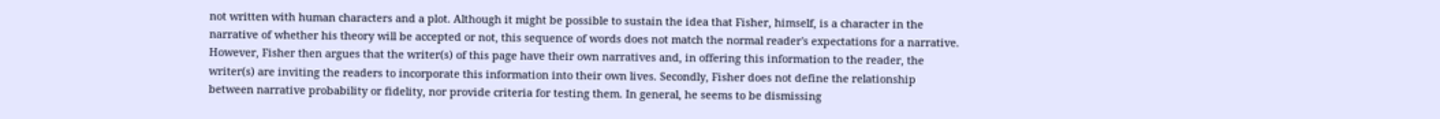not written with human characters and a plot. Although it might be possible to sustain the idea that Fisher, himself, is a character in the narrative of whether his theory will be accepted or not, this sequence of words does not match the normal reader's expectations for a narrative. However, Fisher then argues that the writer(s) of this page have their own narratives and, in offering this information to the reader, the writer(s) are inviting the readers to incorporate this information into their own lives. Secondly, Fisher does not define the relationship between narrative probability or fidelity, nor provide criteria for testing them. In general, he seems to be dismissing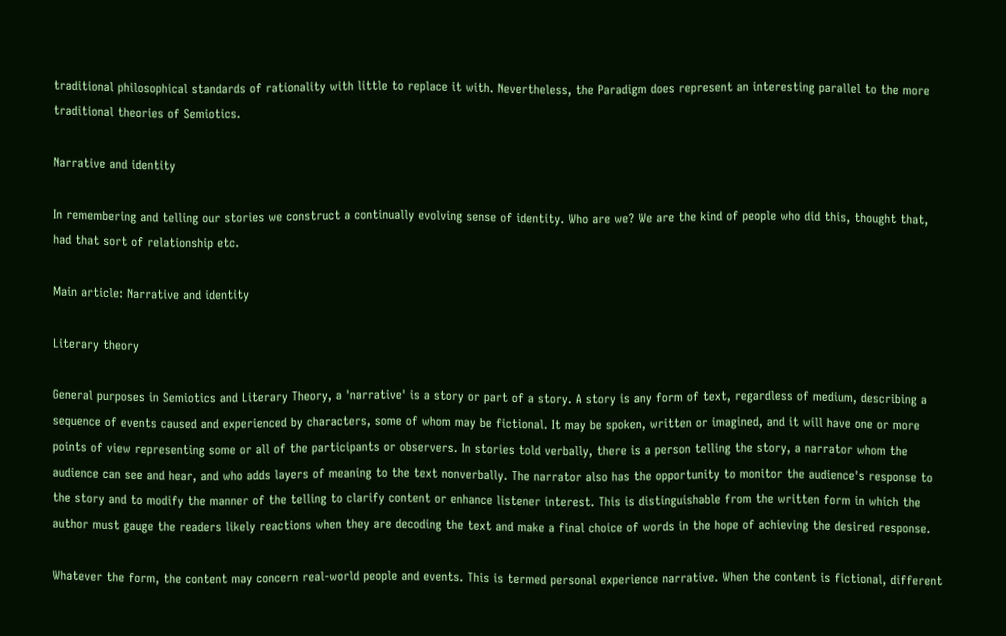traditional philosophical standards of rationality with little to replace it with. Nevertheless, the Paradigm does represent an interesting parallel to the more traditional theories of Semiotics.

Narrative and identity

In remembering and telling our stories we construct a continually evolving sense of identity. Who are we? We are the kind of people who did this, thought that, had that sort of relationship etc.

Main article: Narrative and identity

Literary theory

General purposes in Semiotics and Literary Theory, a 'narrative' is a story or part of a story. A story is any form of text, regardless of medium, describing a sequence of events caused and experienced by characters, some of whom may be fictional. It may be spoken, written or imagined, and it will have one or more points of view representing some or all of the participants or observers. In stories told verbally, there is a person telling the story, a narrator whom the audience can see and hear, and who adds layers of meaning to the text nonverbally. The narrator also has the opportunity to monitor the audience's response to the story and to modify the manner of the telling to clarify content or enhance listener interest. This is distinguishable from the written form in which the author must gauge the readers likely reactions when they are decoding the text and make a final choice of words in the hope of achieving the desired response.

Whatever the form, the content may concern real-world people and events. This is termed personal experience narrative. When the content is fictional, different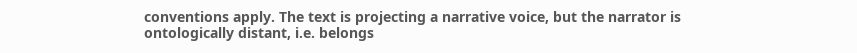conventions apply. The text is projecting a narrative voice, but the narrator is ontologically distant, i.e. belongs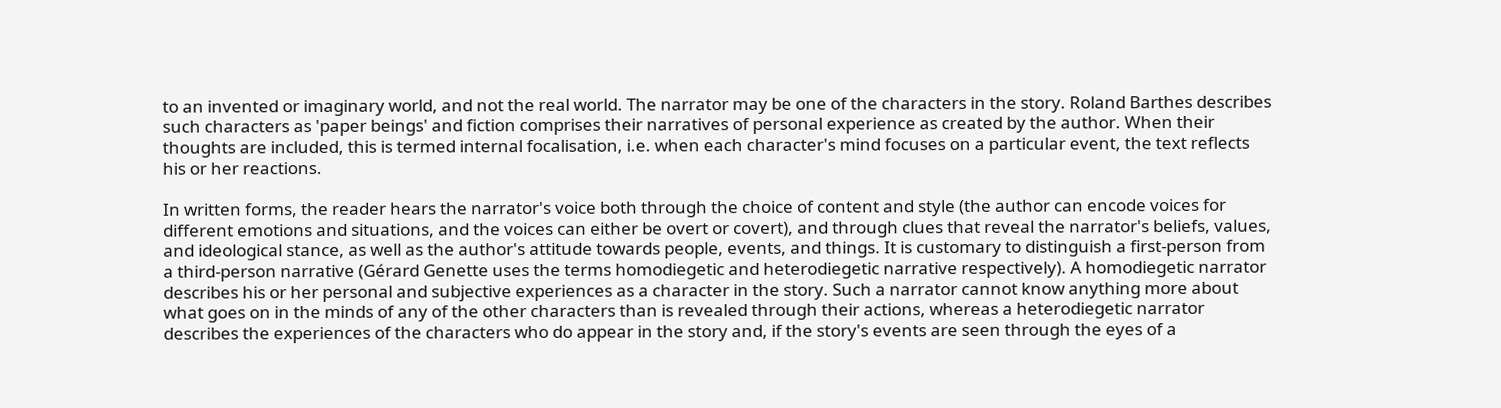to an invented or imaginary world, and not the real world. The narrator may be one of the characters in the story. Roland Barthes describes such characters as 'paper beings' and fiction comprises their narratives of personal experience as created by the author. When their thoughts are included, this is termed internal focalisation, i.e. when each character's mind focuses on a particular event, the text reflects his or her reactions.

In written forms, the reader hears the narrator's voice both through the choice of content and style (the author can encode voices for different emotions and situations, and the voices can either be overt or covert), and through clues that reveal the narrator's beliefs, values, and ideological stance, as well as the author's attitude towards people, events, and things. It is customary to distinguish a first-person from a third-person narrative (Gérard Genette uses the terms homodiegetic and heterodiegetic narrative respectively). A homodiegetic narrator describes his or her personal and subjective experiences as a character in the story. Such a narrator cannot know anything more about what goes on in the minds of any of the other characters than is revealed through their actions, whereas a heterodiegetic narrator describes the experiences of the characters who do appear in the story and, if the story's events are seen through the eyes of a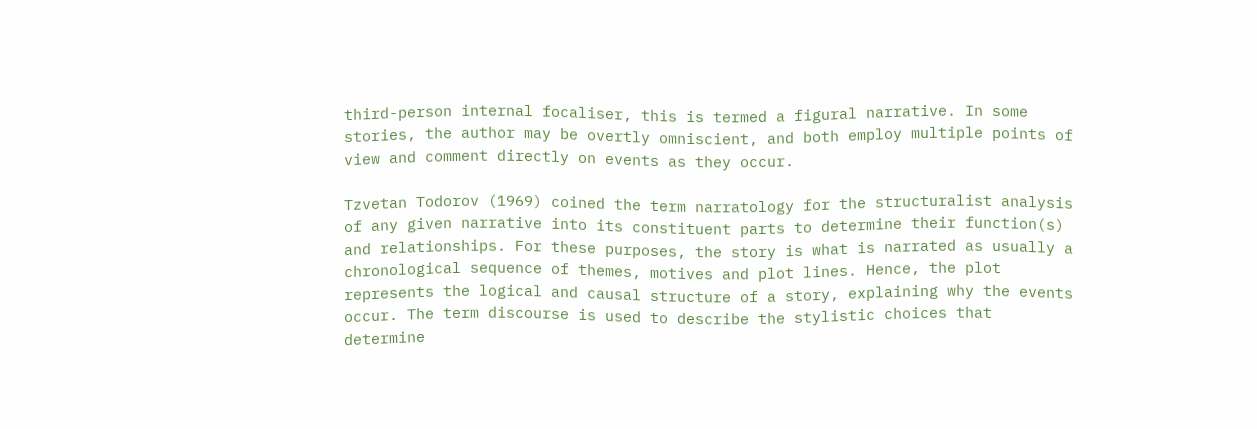third-person internal focaliser, this is termed a figural narrative. In some stories, the author may be overtly omniscient, and both employ multiple points of view and comment directly on events as they occur.

Tzvetan Todorov (1969) coined the term narratology for the structuralist analysis of any given narrative into its constituent parts to determine their function(s) and relationships. For these purposes, the story is what is narrated as usually a chronological sequence of themes, motives and plot lines. Hence, the plot represents the logical and causal structure of a story, explaining why the events occur. The term discourse is used to describe the stylistic choices that determine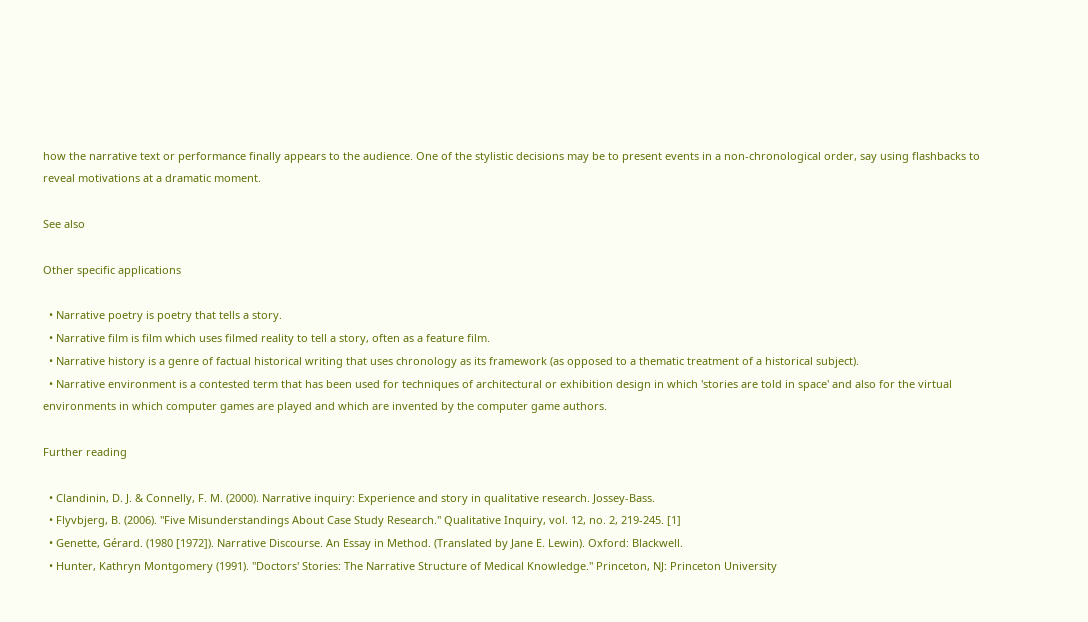how the narrative text or performance finally appears to the audience. One of the stylistic decisions may be to present events in a non-chronological order, say using flashbacks to reveal motivations at a dramatic moment.

See also

Other specific applications

  • Narrative poetry is poetry that tells a story.
  • Narrative film is film which uses filmed reality to tell a story, often as a feature film.
  • Narrative history is a genre of factual historical writing that uses chronology as its framework (as opposed to a thematic treatment of a historical subject).
  • Narrative environment is a contested term that has been used for techniques of architectural or exhibition design in which 'stories are told in space' and also for the virtual environments in which computer games are played and which are invented by the computer game authors.

Further reading

  • Clandinin, D. J. & Connelly, F. M. (2000). Narrative inquiry: Experience and story in qualitative research. Jossey-Bass.
  • Flyvbjerg, B. (2006). "Five Misunderstandings About Case Study Research." Qualitative Inquiry, vol. 12, no. 2, 219-245. [1]
  • Genette, Gérard. (1980 [1972]). Narrative Discourse. An Essay in Method. (Translated by Jane E. Lewin). Oxford: Blackwell.
  • Hunter, Kathryn Montgomery (1991). "Doctors' Stories: The Narrative Structure of Medical Knowledge." Princeton, NJ: Princeton University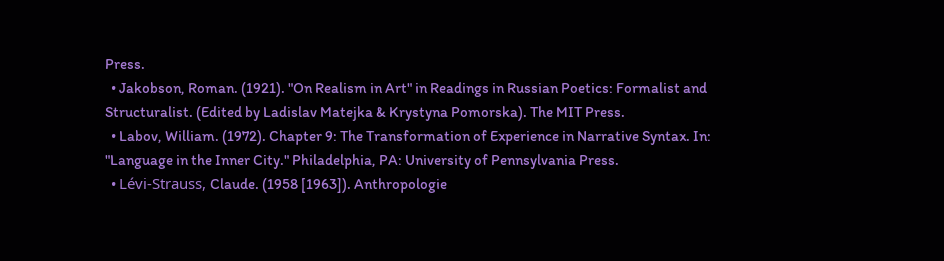Press.
  • Jakobson, Roman. (1921). "On Realism in Art" in Readings in Russian Poetics: Formalist and Structuralist. (Edited by Ladislav Matejka & Krystyna Pomorska). The MIT Press.
  • Labov, William. (1972). Chapter 9: The Transformation of Experience in Narrative Syntax. In: "Language in the Inner City." Philadelphia, PA: University of Pennsylvania Press.
  • Lévi-Strauss, Claude. (1958 [1963]). Anthropologie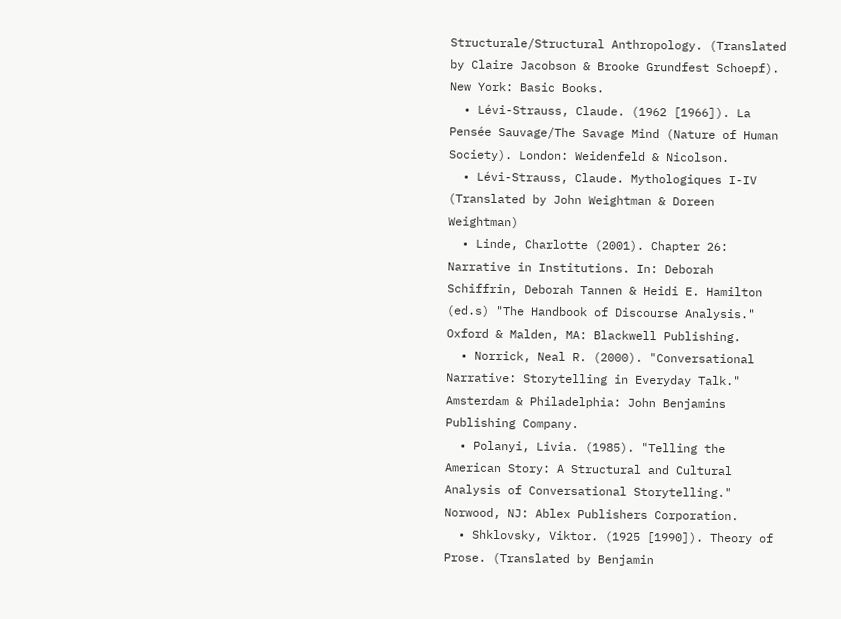Structurale/Structural Anthropology. (Translated by Claire Jacobson & Brooke Grundfest Schoepf). New York: Basic Books.
  • Lévi-Strauss, Claude. (1962 [1966]). La Pensée Sauvage/The Savage Mind (Nature of Human Society). London: Weidenfeld & Nicolson.
  • Lévi-Strauss, Claude. Mythologiques I-IV (Translated by John Weightman & Doreen Weightman)
  • Linde, Charlotte (2001). Chapter 26: Narrative in Institutions. In: Deborah Schiffrin, Deborah Tannen & Heidi E. Hamilton (ed.s) "The Handbook of Discourse Analysis." Oxford & Malden, MA: Blackwell Publishing.
  • Norrick, Neal R. (2000). "Conversational Narrative: Storytelling in Everyday Talk." Amsterdam & Philadelphia: John Benjamins Publishing Company.
  • Polanyi, Livia. (1985). "Telling the American Story: A Structural and Cultural Analysis of Conversational Storytelling." Norwood, NJ: Ablex Publishers Corporation.
  • Shklovsky, Viktor. (1925 [1990]). Theory of Prose. (Translated by Benjamin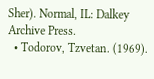Sher). Normal, IL: Dalkey Archive Press.
  • Todorov, Tzvetan. (1969).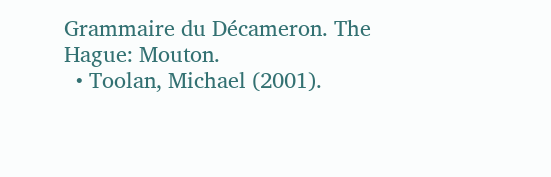Grammaire du Décameron. The Hague: Mouton.
  • Toolan, Michael (2001).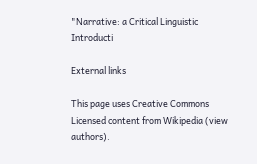"Narrative: a Critical Linguistic Introducti

External links

This page uses Creative Commons Licensed content from Wikipedia (view authors).